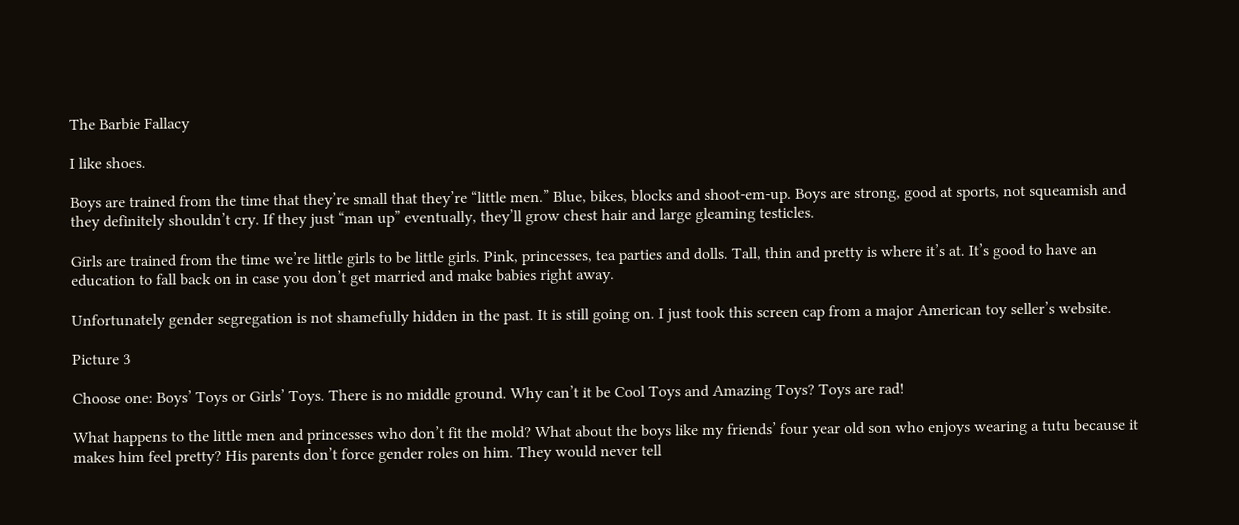The Barbie Fallacy

I like shoes.

Boys are trained from the time that they’re small that they’re “little men.” Blue, bikes, blocks and shoot-em-up. Boys are strong, good at sports, not squeamish and they definitely shouldn’t cry. If they just “man up” eventually, they’ll grow chest hair and large gleaming testicles.

Girls are trained from the time we’re little girls to be little girls. Pink, princesses, tea parties and dolls. Tall, thin and pretty is where it’s at. It’s good to have an education to fall back on in case you don’t get married and make babies right away.

Unfortunately gender segregation is not shamefully hidden in the past. It is still going on. I just took this screen cap from a major American toy seller’s website.

Picture 3

Choose one: Boys’ Toys or Girls’ Toys. There is no middle ground. Why can’t it be Cool Toys and Amazing Toys? Toys are rad!

What happens to the little men and princesses who don’t fit the mold? What about the boys like my friends’ four year old son who enjoys wearing a tutu because it makes him feel pretty? His parents don’t force gender roles on him. They would never tell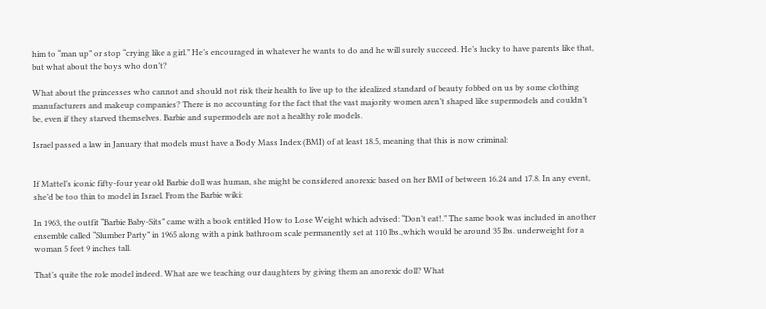him to “man up” or stop “crying like a girl.” He’s encouraged in whatever he wants to do and he will surely succeed. He’s lucky to have parents like that, but what about the boys who don’t?

What about the princesses who cannot and should not risk their health to live up to the idealized standard of beauty fobbed on us by some clothing manufacturers and makeup companies? There is no accounting for the fact that the vast majority women aren’t shaped like supermodels and couldn’t be, even if they starved themselves. Barbie and supermodels are not a healthy role models.

Israel passed a law in January that models must have a Body Mass Index (BMI) of at least 18.5, meaning that this is now criminal:


If Mattel’s iconic fifty-four year old Barbie doll was human, she might be considered anorexic based on her BMI of between 16.24 and 17.8. In any event, she’d be too thin to model in Israel. From the Barbie wiki:

In 1963, the outfit “Barbie Baby-Sits” came with a book entitled How to Lose Weight which advised: “Don’t eat!.” The same book was included in another ensemble called “Slumber Party” in 1965 along with a pink bathroom scale permanently set at 110 lbs.,which would be around 35 lbs. underweight for a woman 5 feet 9 inches tall.

That’s quite the role model indeed. What are we teaching our daughters by giving them an anorexic doll? What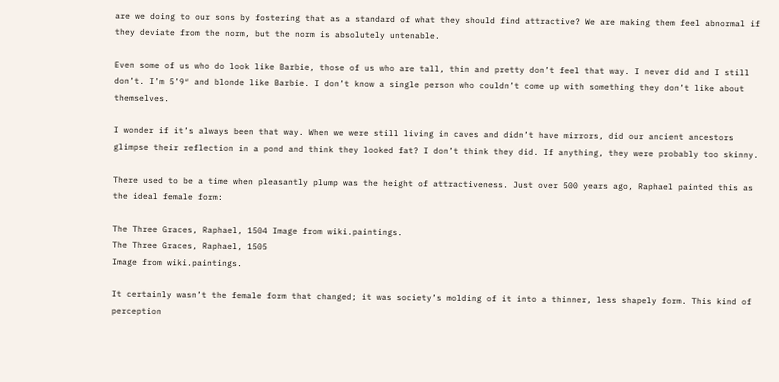are we doing to our sons by fostering that as a standard of what they should find attractive? We are making them feel abnormal if they deviate from the norm, but the norm is absolutely untenable.

Even some of us who do look like Barbie, those of us who are tall, thin and pretty don’t feel that way. I never did and I still don’t. I’m 5’9″ and blonde like Barbie. I don’t know a single person who couldn’t come up with something they don’t like about themselves.

I wonder if it’s always been that way. When we were still living in caves and didn’t have mirrors, did our ancient ancestors glimpse their reflection in a pond and think they looked fat? I don’t think they did. If anything, they were probably too skinny.

There used to be a time when pleasantly plump was the height of attractiveness. Just over 500 years ago, Raphael painted this as the ideal female form:

The Three Graces, Raphael, 1504 Image from wiki.paintings.
The Three Graces, Raphael, 1505
Image from wiki.paintings.

It certainly wasn’t the female form that changed; it was society’s molding of it into a thinner, less shapely form. This kind of perception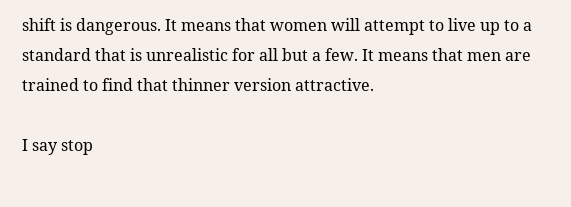shift is dangerous. It means that women will attempt to live up to a standard that is unrealistic for all but a few. It means that men are trained to find that thinner version attractive.

I say stop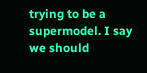trying to be a supermodel. I say we should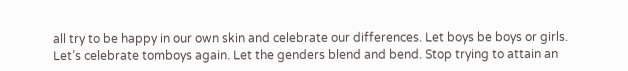all try to be happy in our own skin and celebrate our differences. Let boys be boys or girls. Let’s celebrate tomboys again. Let the genders blend and bend. Stop trying to attain an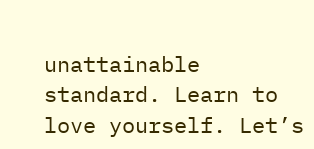unattainable standard. Learn to love yourself. Let’s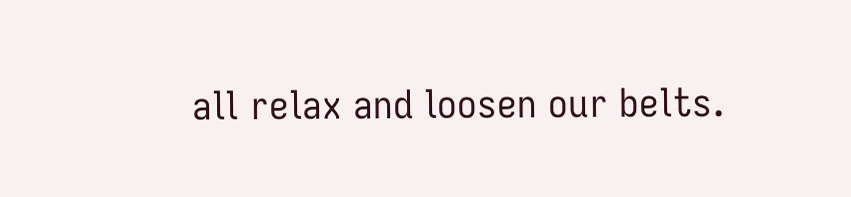all relax and loosen our belts.